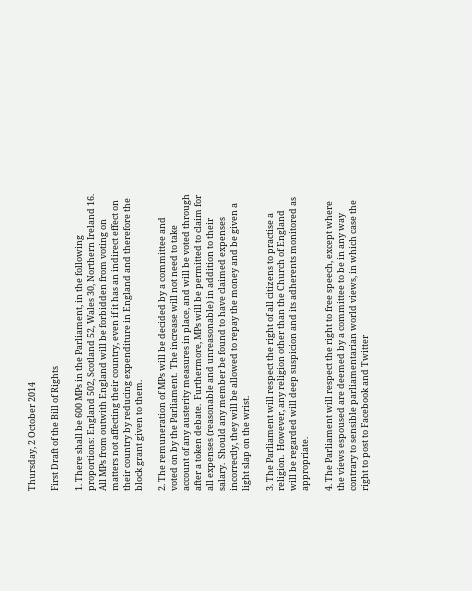Thursday, 2 October 2014

First Draft of the Bill of Rights

1. There shall be 600 MPs in the Parliament, in the following proportions: England 502, Scotland 52, Wales 30, Northern Ireland 16.  All MPs from outwith England will be forbidden from voting on matters not affecting their country, even if it has an indirect effect on their country by reducing expenditure in England and therefore the block grant given to them.

2. The remuneration of MPs will be decided by a committee and voted on by the Parliament.  The increase will not need to take account of any austerity measures in place, and will be voted through after a token debate.  Furthermore, MPs will be permitted to claim for all expenses (reasonable and unreasonable) in addition to their salary.  Should any member be found to have claimed expenses incorrectly, they will be allowed to repay the money and be given a light slap on the wrist.

3. The Parliament will respect the right of all citizens to practise a religion.  However, any religion other than the Church of England will be regarded will deep suspicion and its adherents monitored as appropriate.

4. The Parliament will respect the right to free speech, except where the views espoused are deemed by a committee to be in any way contrary to sensible parliamentarian world views, in which case the right to post to Facebook and Twitter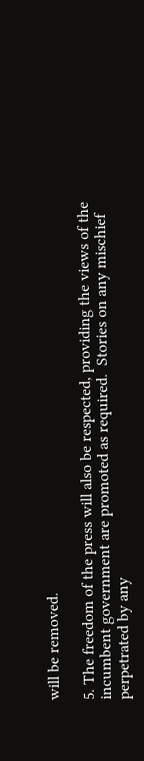will be removed.

5. The freedom of the press will also be respected, providing the views of the incumbent government are promoted as required.  Stories on any mischief perpetrated by any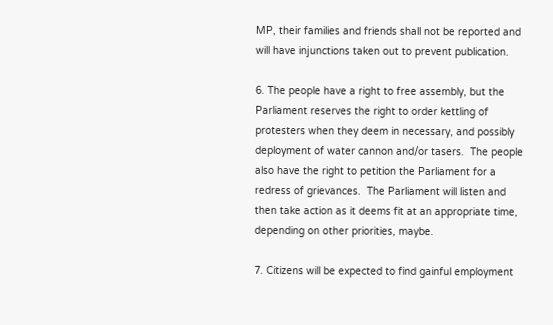MP, their families and friends shall not be reported and will have injunctions taken out to prevent publication.

6. The people have a right to free assembly, but the Parliament reserves the right to order kettling of protesters when they deem in necessary, and possibly deployment of water cannon and/or tasers.  The people also have the right to petition the Parliament for a redress of grievances.  The Parliament will listen and then take action as it deems fit at an appropriate time, depending on other priorities, maybe.

7. Citizens will be expected to find gainful employment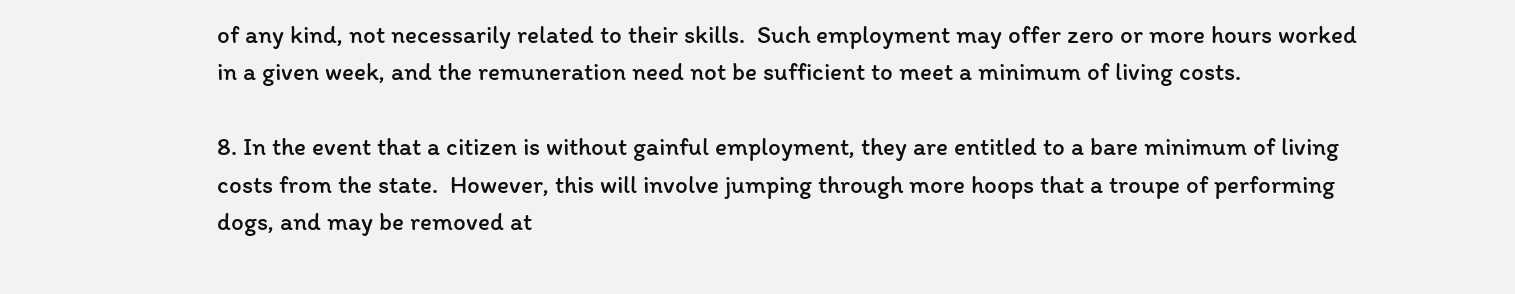of any kind, not necessarily related to their skills.  Such employment may offer zero or more hours worked in a given week, and the remuneration need not be sufficient to meet a minimum of living costs.

8. In the event that a citizen is without gainful employment, they are entitled to a bare minimum of living costs from the state.  However, this will involve jumping through more hoops that a troupe of performing dogs, and may be removed at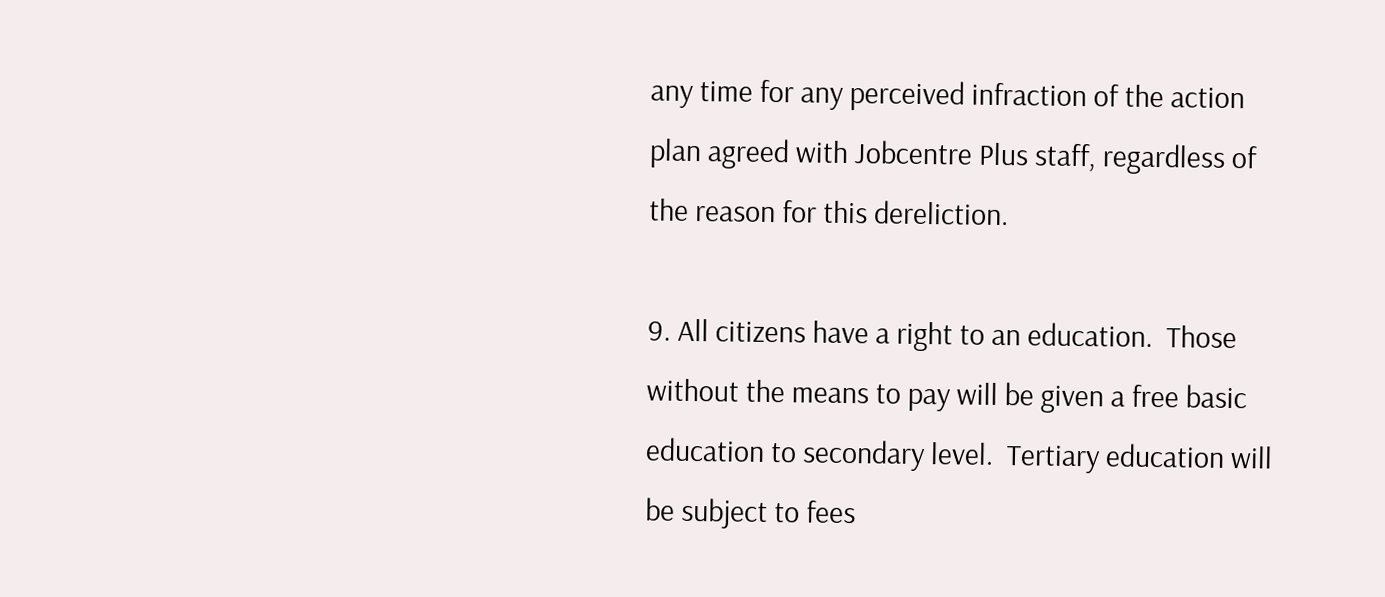any time for any perceived infraction of the action plan agreed with Jobcentre Plus staff, regardless of the reason for this dereliction.

9. All citizens have a right to an education.  Those without the means to pay will be given a free basic education to secondary level.  Tertiary education will be subject to fees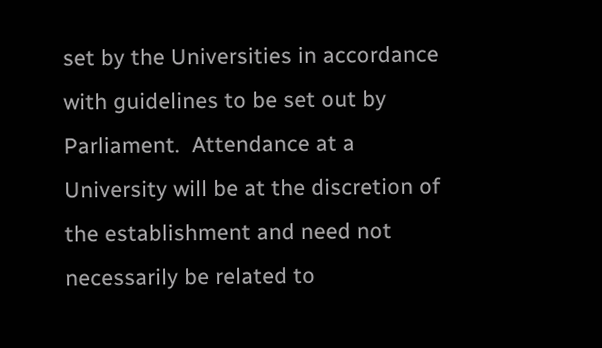set by the Universities in accordance with guidelines to be set out by Parliament.  Attendance at a University will be at the discretion of the establishment and need not necessarily be related to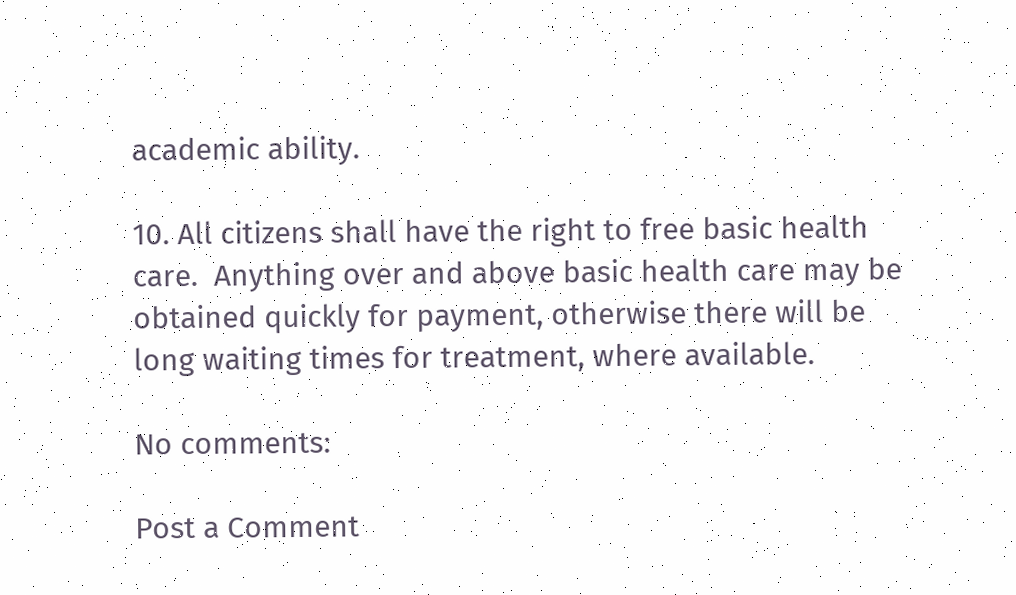academic ability.

10. All citizens shall have the right to free basic health care.  Anything over and above basic health care may be obtained quickly for payment, otherwise there will be long waiting times for treatment, where available.

No comments:

Post a Comment